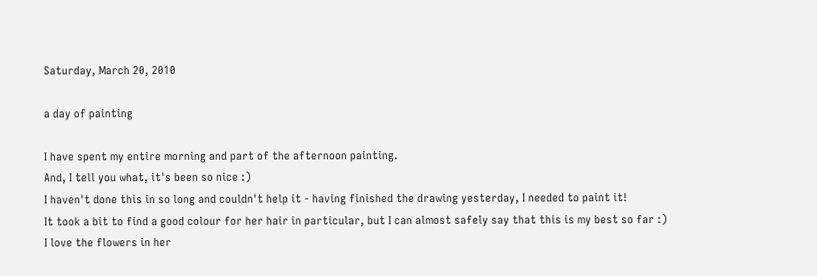Saturday, March 20, 2010

a day of painting

I have spent my entire morning and part of the afternoon painting.
And, I tell you what, it's been so nice :)
I haven't done this in so long and couldn't help it - having finished the drawing yesterday, I needed to paint it!
It took a bit to find a good colour for her hair in particular, but I can almost safely say that this is my best so far :)
I love the flowers in her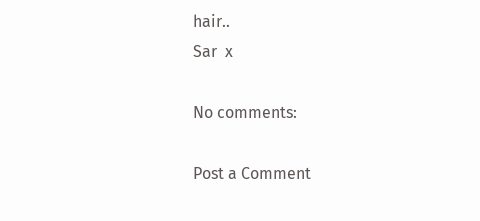hair..
Sar  x

No comments:

Post a Comment